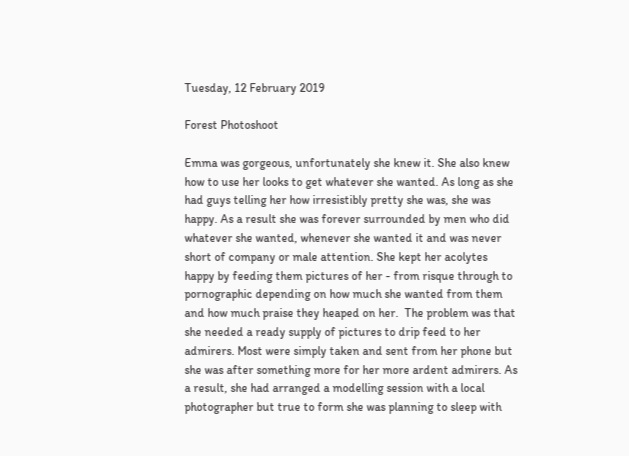Tuesday, 12 February 2019

Forest Photoshoot

Emma was gorgeous, unfortunately she knew it. She also knew how to use her looks to get whatever she wanted. As long as she had guys telling her how irresistibly pretty she was, she was happy. As a result she was forever surrounded by men who did whatever she wanted, whenever she wanted it and was never short of company or male attention. She kept her acolytes happy by feeding them pictures of her - from risque through to pornographic depending on how much she wanted from them and how much praise they heaped on her.  The problem was that she needed a ready supply of pictures to drip feed to her admirers. Most were simply taken and sent from her phone but she was after something more for her more ardent admirers. As a result, she had arranged a modelling session with a local photographer but true to form she was planning to sleep with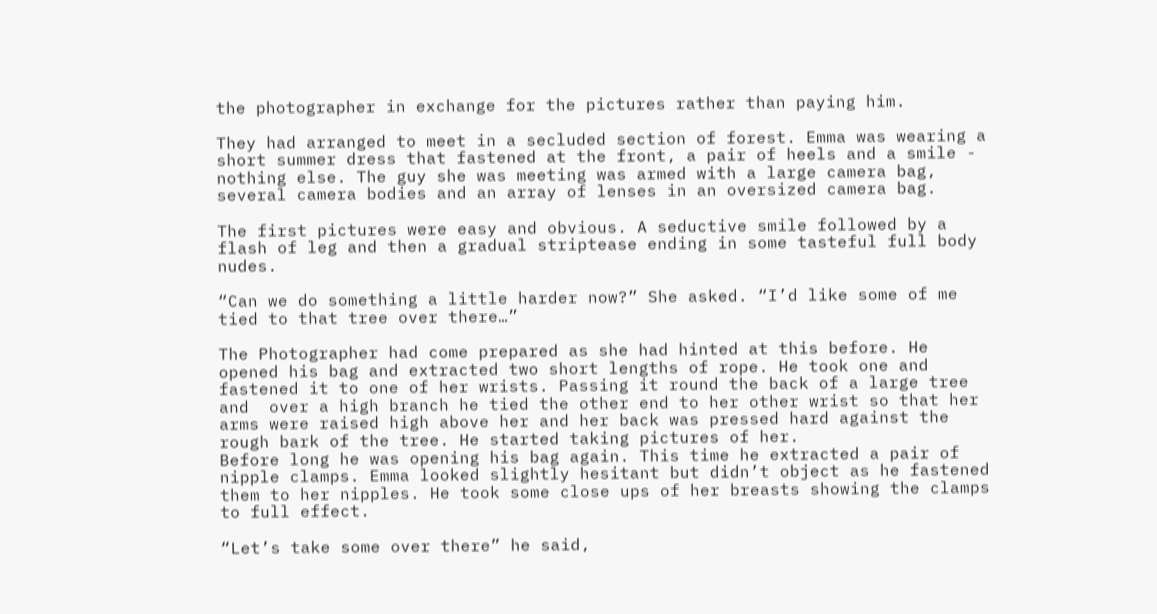the photographer in exchange for the pictures rather than paying him.

They had arranged to meet in a secluded section of forest. Emma was wearing a short summer dress that fastened at the front, a pair of heels and a smile - nothing else. The guy she was meeting was armed with a large camera bag, several camera bodies and an array of lenses in an oversized camera bag.

The first pictures were easy and obvious. A seductive smile followed by a flash of leg and then a gradual striptease ending in some tasteful full body nudes.

“Can we do something a little harder now?” She asked. “I’d like some of me tied to that tree over there…”

The Photographer had come prepared as she had hinted at this before. He opened his bag and extracted two short lengths of rope. He took one and fastened it to one of her wrists. Passing it round the back of a large tree and  over a high branch he tied the other end to her other wrist so that her  arms were raised high above her and her back was pressed hard against the rough bark of the tree. He started taking pictures of her.
Before long he was opening his bag again. This time he extracted a pair of nipple clamps. Emma looked slightly hesitant but didn’t object as he fastened them to her nipples. He took some close ups of her breasts showing the clamps to full effect.

“Let’s take some over there” he said,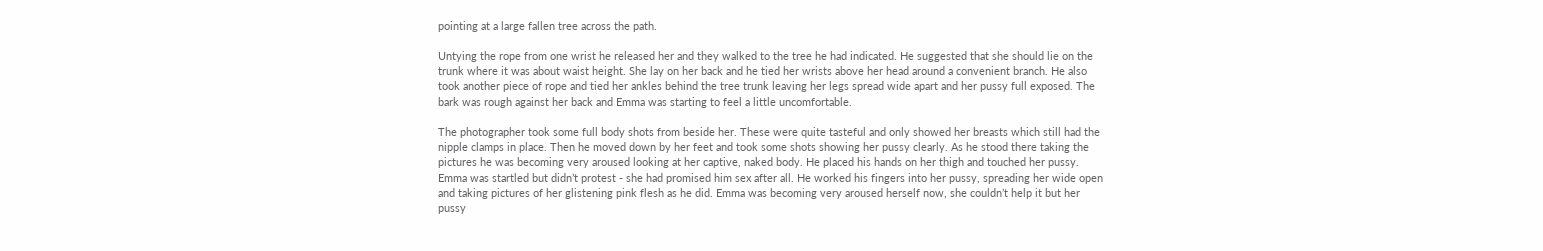pointing at a large fallen tree across the path.

Untying the rope from one wrist he released her and they walked to the tree he had indicated. He suggested that she should lie on the trunk where it was about waist height. She lay on her back and he tied her wrists above her head around a convenient branch. He also took another piece of rope and tied her ankles behind the tree trunk leaving her legs spread wide apart and her pussy full exposed. The bark was rough against her back and Emma was starting to feel a little uncomfortable.

The photographer took some full body shots from beside her. These were quite tasteful and only showed her breasts which still had the nipple clamps in place. Then he moved down by her feet and took some shots showing her pussy clearly. As he stood there taking the pictures he was becoming very aroused looking at her captive, naked body. He placed his hands on her thigh and touched her pussy. Emma was startled but didn’t protest - she had promised him sex after all. He worked his fingers into her pussy, spreading her wide open and taking pictures of her glistening pink flesh as he did. Emma was becoming very aroused herself now, she couldn’t help it but her pussy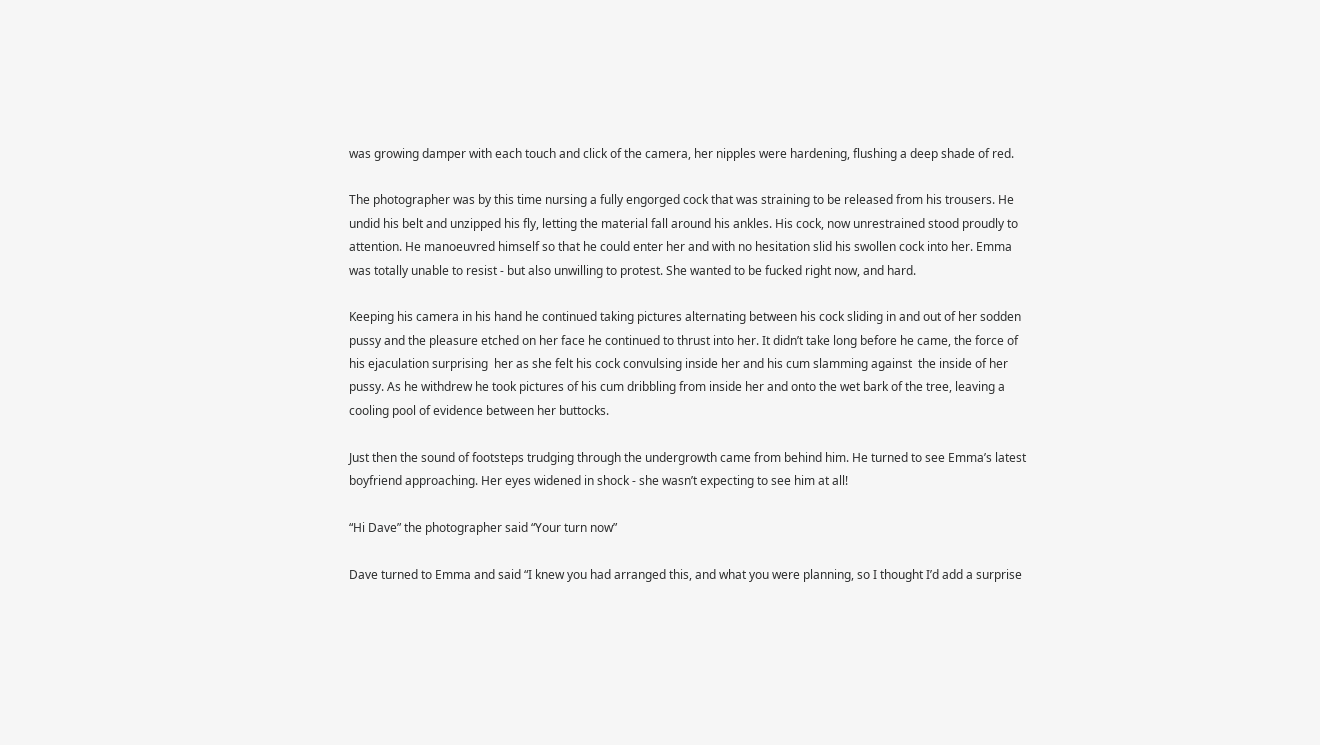was growing damper with each touch and click of the camera, her nipples were hardening, flushing a deep shade of red.

The photographer was by this time nursing a fully engorged cock that was straining to be released from his trousers. He undid his belt and unzipped his fly, letting the material fall around his ankles. His cock, now unrestrained stood proudly to attention. He manoeuvred himself so that he could enter her and with no hesitation slid his swollen cock into her. Emma was totally unable to resist - but also unwilling to protest. She wanted to be fucked right now, and hard.

Keeping his camera in his hand he continued taking pictures alternating between his cock sliding in and out of her sodden pussy and the pleasure etched on her face he continued to thrust into her. It didn’t take long before he came, the force of his ejaculation surprising  her as she felt his cock convulsing inside her and his cum slamming against  the inside of her pussy. As he withdrew he took pictures of his cum dribbling from inside her and onto the wet bark of the tree, leaving a cooling pool of evidence between her buttocks.

Just then the sound of footsteps trudging through the undergrowth came from behind him. He turned to see Emma’s latest boyfriend approaching. Her eyes widened in shock - she wasn’t expecting to see him at all!

“Hi Dave” the photographer said “Your turn now”

Dave turned to Emma and said “I knew you had arranged this, and what you were planning, so I thought I’d add a surprise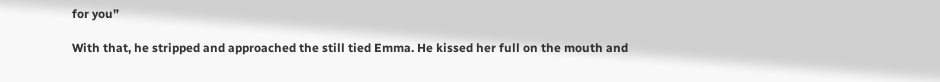for you”

With that, he stripped and approached the still tied Emma. He kissed her full on the mouth and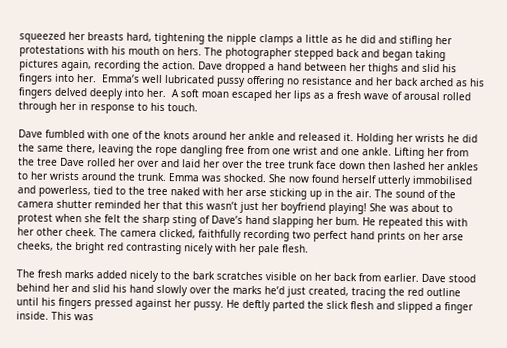squeezed her breasts hard, tightening the nipple clamps a little as he did and stifling her protestations with his mouth on hers. The photographer stepped back and began taking pictures again, recording the action. Dave dropped a hand between her thighs and slid his fingers into her.  Emma’s well lubricated pussy offering no resistance and her back arched as his fingers delved deeply into her.  A soft moan escaped her lips as a fresh wave of arousal rolled through her in response to his touch.

Dave fumbled with one of the knots around her ankle and released it. Holding her wrists he did the same there, leaving the rope dangling free from one wrist and one ankle. Lifting her from the tree Dave rolled her over and laid her over the tree trunk face down then lashed her ankles to her wrists around the trunk. Emma was shocked. She now found herself utterly immobilised and powerless, tied to the tree naked with her arse sticking up in the air. The sound of the camera shutter reminded her that this wasn’t just her boyfriend playing! She was about to protest when she felt the sharp sting of Dave’s hand slapping her bum. He repeated this with her other cheek. The camera clicked, faithfully recording two perfect hand prints on her arse cheeks, the bright red contrasting nicely with her pale flesh.

The fresh marks added nicely to the bark scratches visible on her back from earlier. Dave stood behind her and slid his hand slowly over the marks he’d just created, tracing the red outline until his fingers pressed against her pussy. He deftly parted the slick flesh and slipped a finger inside. This was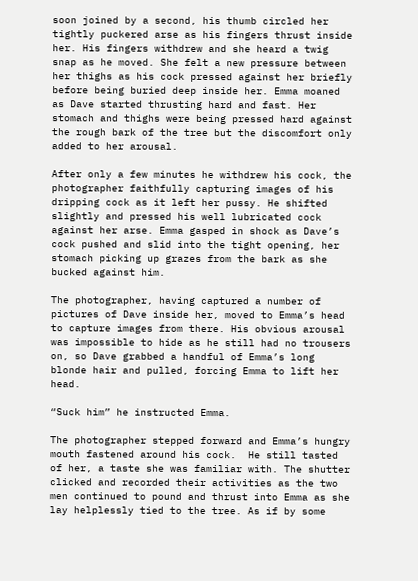soon joined by a second, his thumb circled her tightly puckered arse as his fingers thrust inside her. His fingers withdrew and she heard a twig snap as he moved. She felt a new pressure between her thighs as his cock pressed against her briefly before being buried deep inside her. Emma moaned as Dave started thrusting hard and fast. Her stomach and thighs were being pressed hard against the rough bark of the tree but the discomfort only added to her arousal.

After only a few minutes he withdrew his cock, the photographer faithfully capturing images of his dripping cock as it left her pussy. He shifted slightly and pressed his well lubricated cock against her arse. Emma gasped in shock as Dave’s cock pushed and slid into the tight opening, her stomach picking up grazes from the bark as she bucked against him.

The photographer, having captured a number of pictures of Dave inside her, moved to Emma’s head to capture images from there. His obvious arousal was impossible to hide as he still had no trousers on, so Dave grabbed a handful of Emma’s long blonde hair and pulled, forcing Emma to lift her head.

“Suck him” he instructed Emma.

The photographer stepped forward and Emma’s hungry mouth fastened around his cock.  He still tasted of her, a taste she was familiar with. The shutter clicked and recorded their activities as the two men continued to pound and thrust into Emma as she lay helplessly tied to the tree. As if by some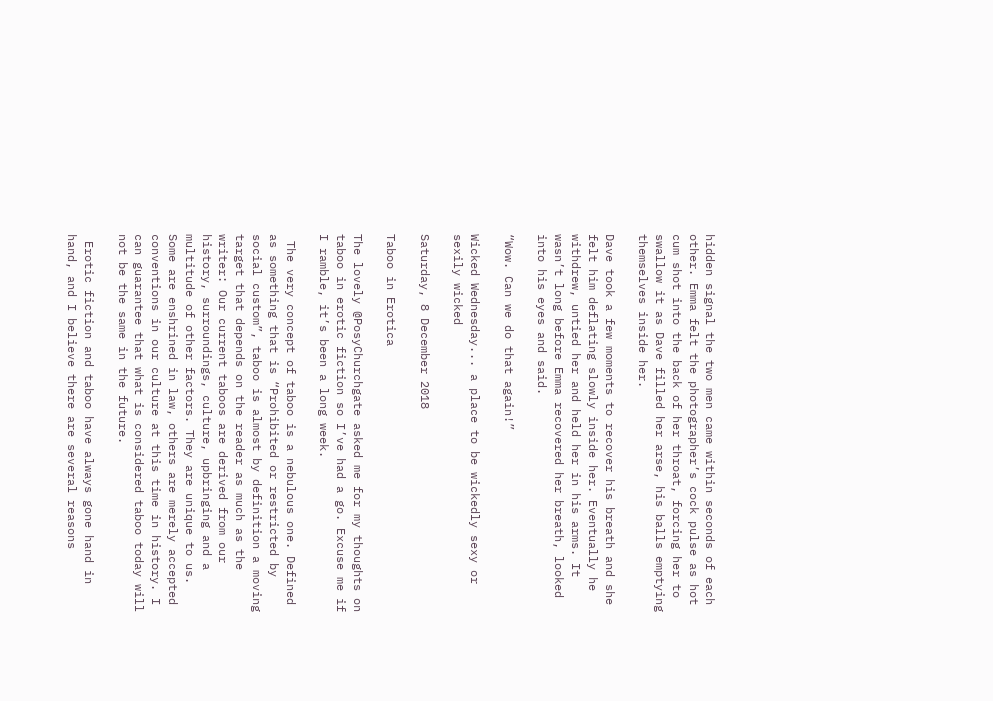hidden signal the two men came within seconds of each other. Emma felt the photographer’s cock pulse as hot cum shot into the back of her throat, forcing her to swallow it as Dave filled her arse, his balls emptying themselves inside her.

Dave took a few moments to recover his breath and she felt him deflating slowly inside her. Eventually he withdrew, untied her and held her in his arms. It wasn’t long before Emma recovered her breath, looked into his eyes and said.

“Wow. Can we do that again!”

Wicked Wednesday... a place to be wickedly sexy or sexily wicked

Saturday, 8 December 2018

Taboo in Erotica

The lovely @PosyChurchgate asked me for my thoughts on taboo in erotic fiction so I’ve had a go. Excuse me if I ramble, it’s been a long week.

 The very concept of taboo is a nebulous one. Defined as something that is “Prohibited or restricted by social custom”, taboo is almost by definition a moving target that depends on the reader as much as the writer: Our current taboos are derived from our history, surroundings, culture, upbringing and a multitude of other factors. They are unique to us. Some are enshrined in law, others are merely accepted conventions in our culture at this time in history. I can guarantee that what is considered taboo today will not be the same in the future.

 Erotic fiction and taboo have always gone hand in hand, and I believe there are several reasons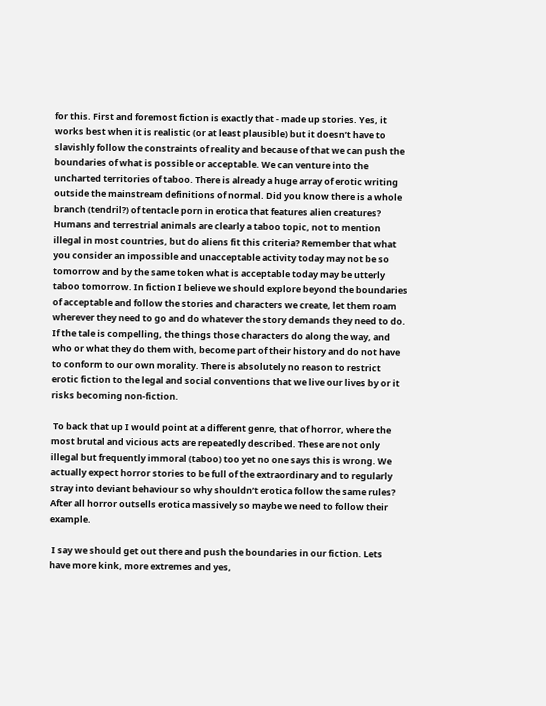for this. First and foremost fiction is exactly that - made up stories. Yes, it works best when it is realistic (or at least plausible) but it doesn’t have to slavishly follow the constraints of reality and because of that we can push the boundaries of what is possible or acceptable. We can venture into the uncharted territories of taboo. There is already a huge array of erotic writing outside the mainstream definitions of normal. Did you know there is a whole branch (tendril?) of tentacle porn in erotica that features alien creatures? Humans and terrestrial animals are clearly a taboo topic, not to mention illegal in most countries, but do aliens fit this criteria? Remember that what you consider an impossible and unacceptable activity today may not be so tomorrow and by the same token what is acceptable today may be utterly taboo tomorrow. In fiction I believe we should explore beyond the boundaries of acceptable and follow the stories and characters we create, let them roam wherever they need to go and do whatever the story demands they need to do. If the tale is compelling, the things those characters do along the way, and who or what they do them with, become part of their history and do not have to conform to our own morality. There is absolutely no reason to restrict erotic fiction to the legal and social conventions that we live our lives by or it risks becoming non-fiction.

 To back that up I would point at a different genre, that of horror, where the most brutal and vicious acts are repeatedly described. These are not only illegal but frequently immoral (taboo) too yet no one says this is wrong. We actually expect horror stories to be full of the extraordinary and to regularly stray into deviant behaviour so why shouldn’t erotica follow the same rules? After all horror outsells erotica massively so maybe we need to follow their example.

 I say we should get out there and push the boundaries in our fiction. Lets have more kink, more extremes and yes,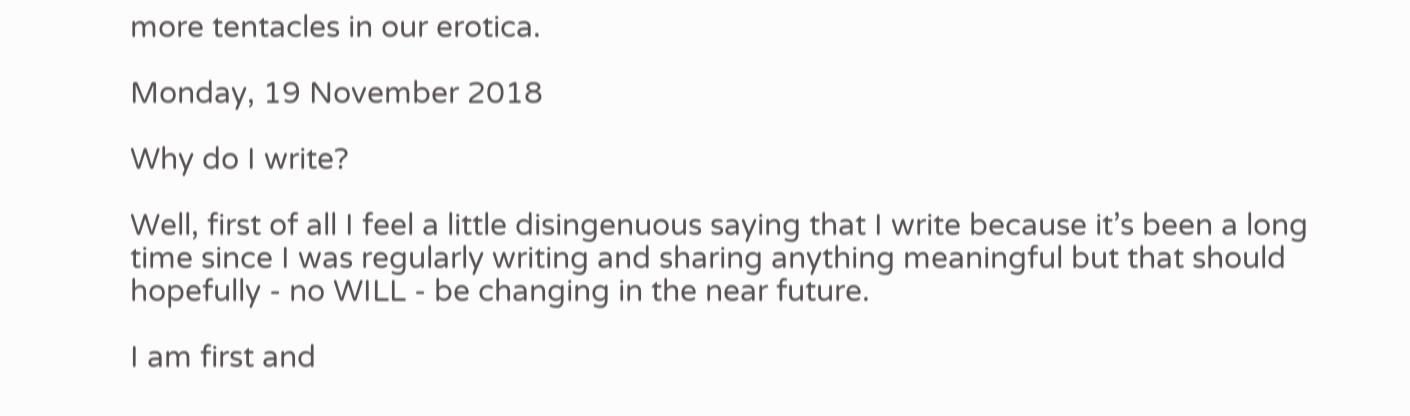more tentacles in our erotica.

Monday, 19 November 2018

Why do I write?

Well, first of all I feel a little disingenuous saying that I write because it’s been a long time since I was regularly writing and sharing anything meaningful but that should hopefully - no WILL - be changing in the near future.

I am first and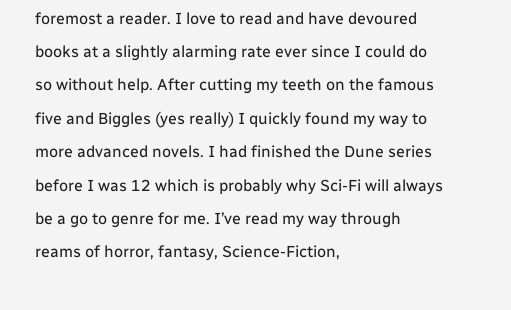foremost a reader. I love to read and have devoured books at a slightly alarming rate ever since I could do so without help. After cutting my teeth on the famous five and Biggles (yes really) I quickly found my way to more advanced novels. I had finished the Dune series before I was 12 which is probably why Sci-Fi will always be a go to genre for me. I’ve read my way through reams of horror, fantasy, Science-Fiction,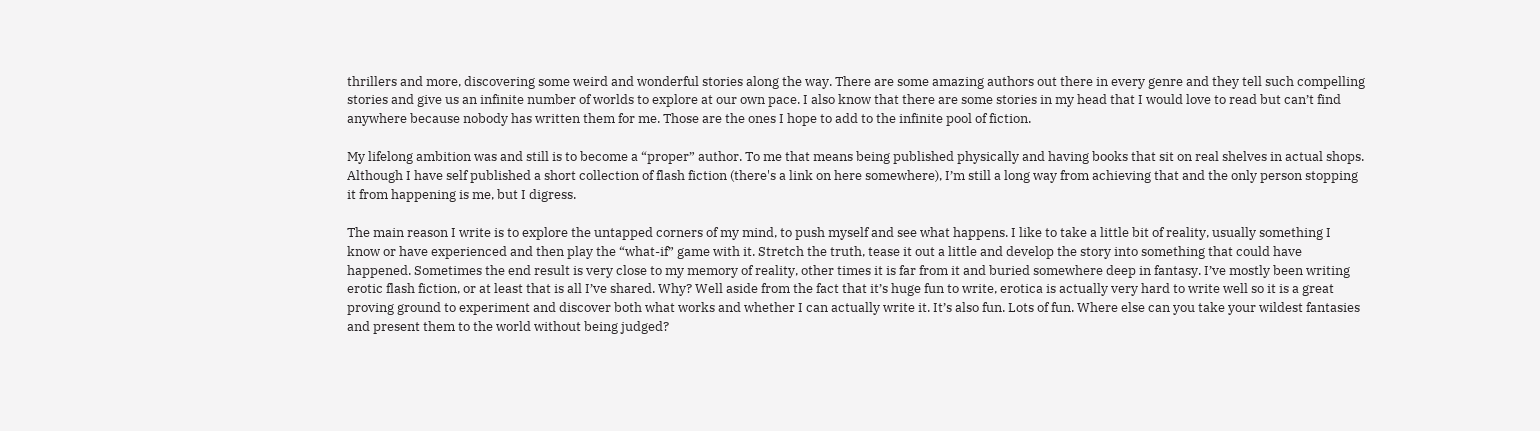thrillers and more, discovering some weird and wonderful stories along the way. There are some amazing authors out there in every genre and they tell such compelling stories and give us an infinite number of worlds to explore at our own pace. I also know that there are some stories in my head that I would love to read but can’t find anywhere because nobody has written them for me. Those are the ones I hope to add to the infinite pool of fiction.

My lifelong ambition was and still is to become a “proper” author. To me that means being published physically and having books that sit on real shelves in actual shops. Although I have self published a short collection of flash fiction (there's a link on here somewhere), I’m still a long way from achieving that and the only person stopping it from happening is me, but I digress.

The main reason I write is to explore the untapped corners of my mind, to push myself and see what happens. I like to take a little bit of reality, usually something I know or have experienced and then play the “what-if” game with it. Stretch the truth, tease it out a little and develop the story into something that could have happened. Sometimes the end result is very close to my memory of reality, other times it is far from it and buried somewhere deep in fantasy. I’ve mostly been writing erotic flash fiction, or at least that is all I’ve shared. Why? Well aside from the fact that it’s huge fun to write, erotica is actually very hard to write well so it is a great proving ground to experiment and discover both what works and whether I can actually write it. It’s also fun. Lots of fun. Where else can you take your wildest fantasies and present them to the world without being judged?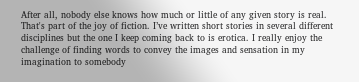After all, nobody else knows how much or little of any given story is real. That's part of the joy of fiction. I’ve written short stories in several different disciplines but the one I keep coming back to is erotica. I really enjoy the challenge of finding words to convey the images and sensation in my imagination to somebody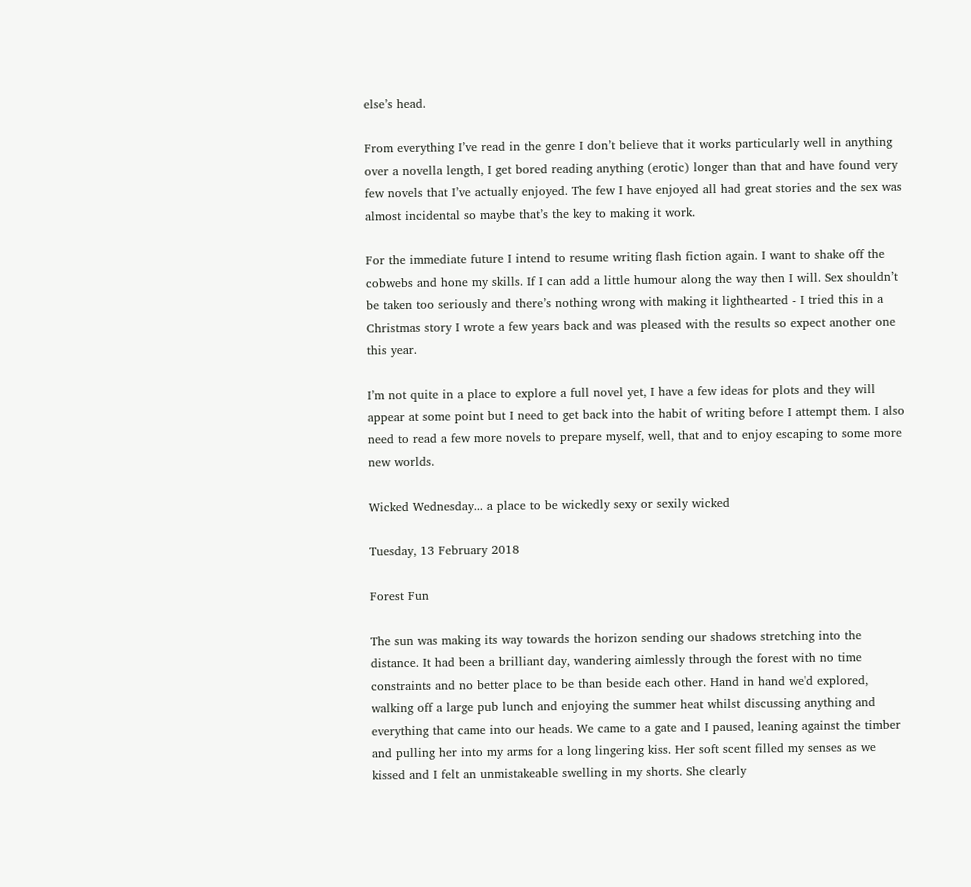else’s head.

From everything I’ve read in the genre I don’t believe that it works particularly well in anything over a novella length, I get bored reading anything (erotic) longer than that and have found very few novels that I’ve actually enjoyed. The few I have enjoyed all had great stories and the sex was almost incidental so maybe that’s the key to making it work.

For the immediate future I intend to resume writing flash fiction again. I want to shake off the cobwebs and hone my skills. If I can add a little humour along the way then I will. Sex shouldn’t be taken too seriously and there’s nothing wrong with making it lighthearted - I tried this in a Christmas story I wrote a few years back and was pleased with the results so expect another one this year.

I’m not quite in a place to explore a full novel yet, I have a few ideas for plots and they will appear at some point but I need to get back into the habit of writing before I attempt them. I also need to read a few more novels to prepare myself, well, that and to enjoy escaping to some more new worlds.

Wicked Wednesday... a place to be wickedly sexy or sexily wicked

Tuesday, 13 February 2018

Forest Fun

The sun was making its way towards the horizon sending our shadows stretching into the distance. It had been a brilliant day, wandering aimlessly through the forest with no time constraints and no better place to be than beside each other. Hand in hand we'd explored, walking off a large pub lunch and enjoying the summer heat whilst discussing anything and everything that came into our heads. We came to a gate and I paused, leaning against the timber and pulling her into my arms for a long lingering kiss. Her soft scent filled my senses as we kissed and I felt an unmistakeable swelling in my shorts. She clearly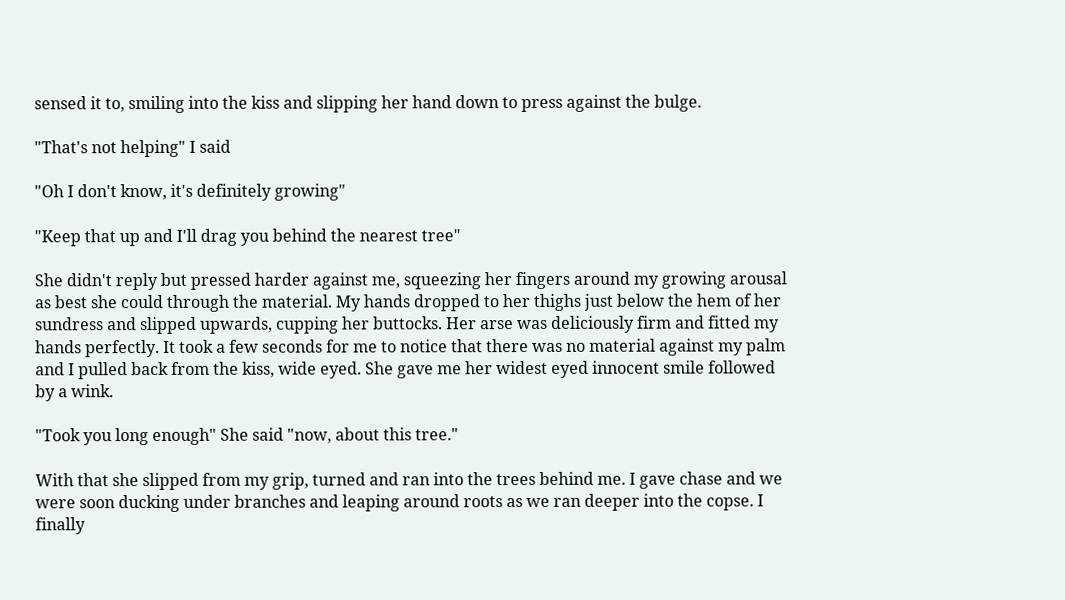sensed it to, smiling into the kiss and slipping her hand down to press against the bulge.

"That's not helping" I said

"Oh I don't know, it's definitely growing"

"Keep that up and I'll drag you behind the nearest tree"

She didn't reply but pressed harder against me, squeezing her fingers around my growing arousal as best she could through the material. My hands dropped to her thighs just below the hem of her sundress and slipped upwards, cupping her buttocks. Her arse was deliciously firm and fitted my hands perfectly. It took a few seconds for me to notice that there was no material against my palm and I pulled back from the kiss, wide eyed. She gave me her widest eyed innocent smile followed by a wink.

"Took you long enough" She said "now, about this tree."

With that she slipped from my grip, turned and ran into the trees behind me. I gave chase and we were soon ducking under branches and leaping around roots as we ran deeper into the copse. I finally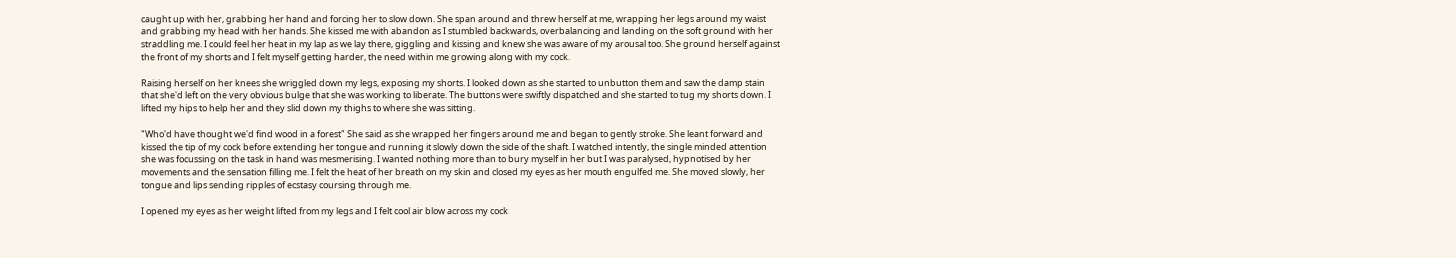caught up with her, grabbing her hand and forcing her to slow down. She span around and threw herself at me, wrapping her legs around my waist and grabbing my head with her hands. She kissed me with abandon as I stumbled backwards, overbalancing and landing on the soft ground with her straddling me. I could feel her heat in my lap as we lay there, giggling and kissing and knew she was aware of my arousal too. She ground herself against the front of my shorts and I felt myself getting harder, the need within me growing along with my cock.

Raising herself on her knees she wriggled down my legs, exposing my shorts. I looked down as she started to unbutton them and saw the damp stain that she'd left on the very obvious bulge that she was working to liberate. The buttons were swiftly dispatched and she started to tug my shorts down. I lifted my hips to help her and they slid down my thighs to where she was sitting.

"Who'd have thought we'd find wood in a forest" She said as she wrapped her fingers around me and began to gently stroke. She leant forward and kissed the tip of my cock before extending her tongue and running it slowly down the side of the shaft. I watched intently, the single minded attention she was focussing on the task in hand was mesmerising. I wanted nothing more than to bury myself in her but I was paralysed, hypnotised by her movements and the sensation filling me. I felt the heat of her breath on my skin and closed my eyes as her mouth engulfed me. She moved slowly, her tongue and lips sending ripples of ecstasy coursing through me.

I opened my eyes as her weight lifted from my legs and I felt cool air blow across my cock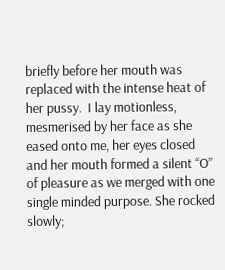briefly before her mouth was replaced with the intense heat of her pussy.  I lay motionless, mesmerised by her face as she eased onto me, her eyes closed and her mouth formed a silent “O” of pleasure as we merged with one single minded purpose. She rocked slowly;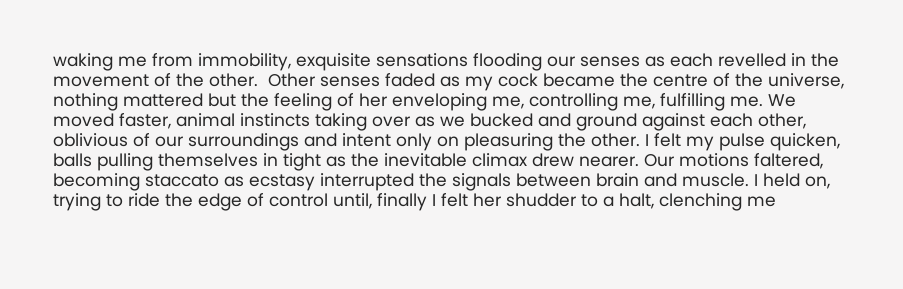waking me from immobility, exquisite sensations flooding our senses as each revelled in the movement of the other.  Other senses faded as my cock became the centre of the universe, nothing mattered but the feeling of her enveloping me, controlling me, fulfilling me. We moved faster, animal instincts taking over as we bucked and ground against each other, oblivious of our surroundings and intent only on pleasuring the other. I felt my pulse quicken, balls pulling themselves in tight as the inevitable climax drew nearer. Our motions faltered, becoming staccato as ecstasy interrupted the signals between brain and muscle. I held on, trying to ride the edge of control until, finally I felt her shudder to a halt, clenching me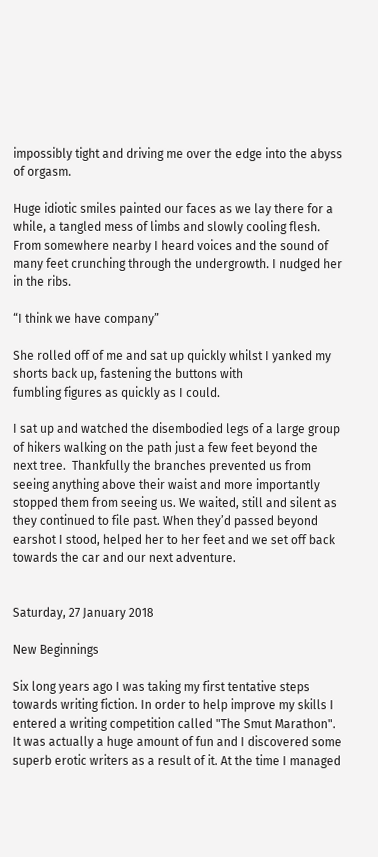impossibly tight and driving me over the edge into the abyss of orgasm.

Huge idiotic smiles painted our faces as we lay there for a while, a tangled mess of limbs and slowly cooling flesh. From somewhere nearby I heard voices and the sound of many feet crunching through the undergrowth. I nudged her in the ribs.

“I think we have company”

She rolled off of me and sat up quickly whilst I yanked my shorts back up, fastening the buttons with
fumbling figures as quickly as I could.

I sat up and watched the disembodied legs of a large group of hikers walking on the path just a few feet beyond the next tree.  Thankfully the branches prevented us from seeing anything above their waist and more importantly stopped them from seeing us. We waited, still and silent as they continued to file past. When they’d passed beyond earshot I stood, helped her to her feet and we set off back towards the car and our next adventure.


Saturday, 27 January 2018

New Beginnings

Six long years ago I was taking my first tentative steps towards writing fiction. In order to help improve my skills I entered a writing competition called "The Smut Marathon". It was actually a huge amount of fun and I discovered some superb erotic writers as a result of it. At the time I managed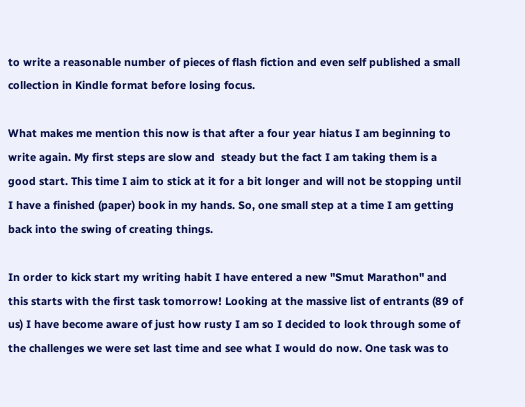to write a reasonable number of pieces of flash fiction and even self published a small collection in Kindle format before losing focus.

What makes me mention this now is that after a four year hiatus I am beginning to write again. My first steps are slow and  steady but the fact I am taking them is a good start. This time I aim to stick at it for a bit longer and will not be stopping until I have a finished (paper) book in my hands. So, one small step at a time I am getting back into the swing of creating things.

In order to kick start my writing habit I have entered a new "Smut Marathon" and this starts with the first task tomorrow! Looking at the massive list of entrants (89 of us) I have become aware of just how rusty I am so I decided to look through some of the challenges we were set last time and see what I would do now. One task was to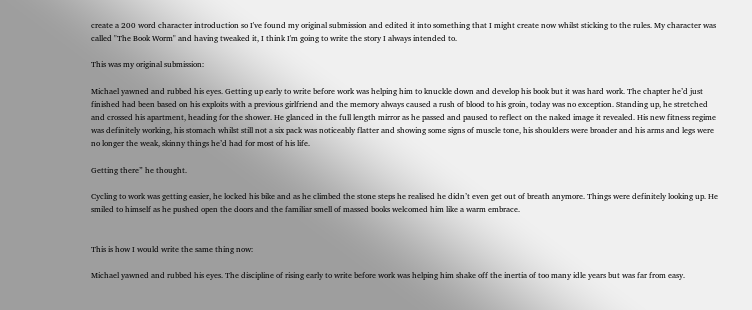create a 200 word character introduction so I've found my original submission and edited it into something that I might create now whilst sticking to the rules. My character was called "The Book Worm" and having tweaked it, I think I'm going to write the story I always intended to.

This was my original submission:

Michael yawned and rubbed his eyes. Getting up early to write before work was helping him to knuckle down and develop his book but it was hard work. The chapter he’d just finished had been based on his exploits with a previous girlfriend and the memory always caused a rush of blood to his groin, today was no exception. Standing up, he stretched and crossed his apartment, heading for the shower. He glanced in the full length mirror as he passed and paused to reflect on the naked image it revealed. His new fitness regime was definitely working, his stomach whilst still not a six pack was noticeably flatter and showing some signs of muscle tone, his shoulders were broader and his arms and legs were no longer the weak, skinny things he’d had for most of his life.

Getting there” he thought.

Cycling to work was getting easier, he locked his bike and as he climbed the stone steps he realised he didn’t even get out of breath anymore. Things were definitely looking up. He smiled to himself as he pushed open the doors and the familiar smell of massed books welcomed him like a warm embrace.


This is how I would write the same thing now:

Michael yawned and rubbed his eyes. The discipline of rising early to write before work was helping him shake off the inertia of too many idle years but was far from easy.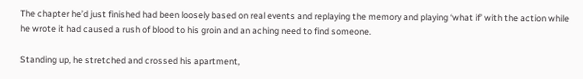The chapter he’d just finished had been loosely based on real events and replaying the memory and playing ‘what if’ with the action while he wrote it had caused a rush of blood to his groin and an aching need to find someone.

Standing up, he stretched and crossed his apartment,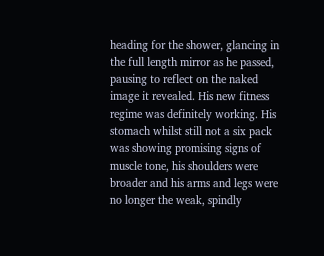heading for the shower, glancing in the full length mirror as he passed, pausing to reflect on the naked image it revealed. His new fitness regime was definitely working. His stomach whilst still not a six pack was showing promising signs of muscle tone, his shoulders were broader and his arms and legs were no longer the weak, spindly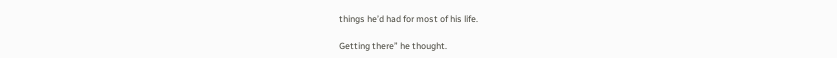things he’d had for most of his life.

Getting there” he thought.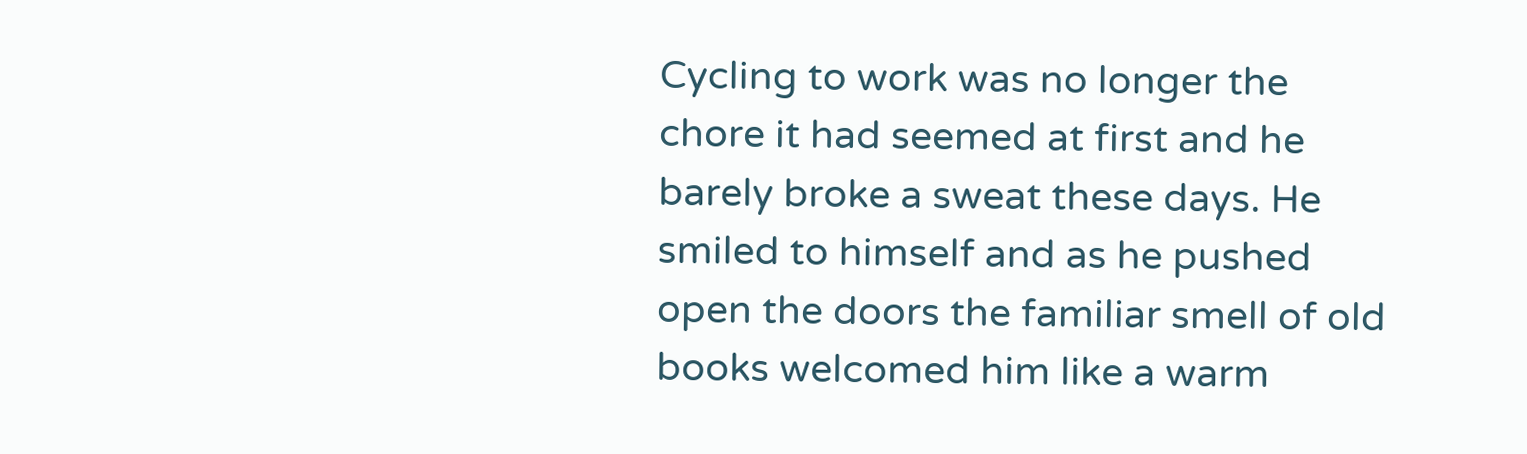Cycling to work was no longer the chore it had seemed at first and he barely broke a sweat these days. He smiled to himself and as he pushed open the doors the familiar smell of old books welcomed him like a warm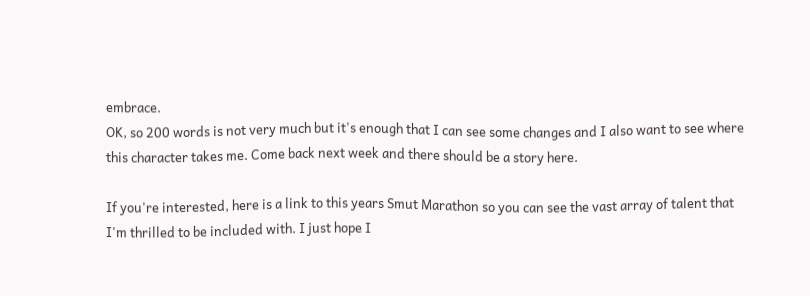embrace.
OK, so 200 words is not very much but it's enough that I can see some changes and I also want to see where this character takes me. Come back next week and there should be a story here.

If you're interested, here is a link to this years Smut Marathon so you can see the vast array of talent that I'm thrilled to be included with. I just hope I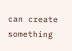can create something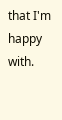that I'm happy with.